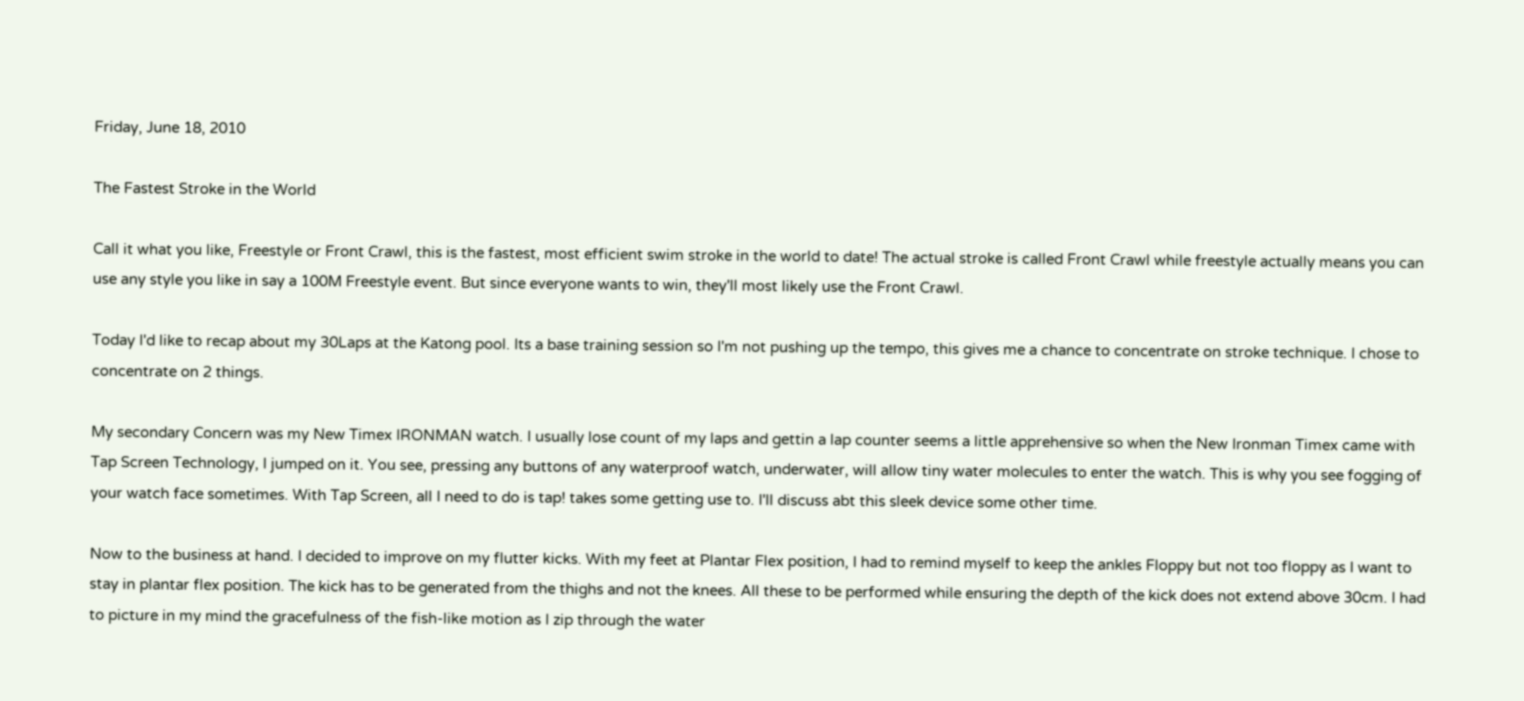Friday, June 18, 2010

The Fastest Stroke in the World

Call it what you like, Freestyle or Front Crawl, this is the fastest, most efficient swim stroke in the world to date! The actual stroke is called Front Crawl while freestyle actually means you can use any style you like in say a 100M Freestyle event. But since everyone wants to win, they'll most likely use the Front Crawl.

Today I'd like to recap about my 30Laps at the Katong pool. Its a base training session so I'm not pushing up the tempo, this gives me a chance to concentrate on stroke technique. I chose to concentrate on 2 things.

My secondary Concern was my New Timex IRONMAN watch. I usually lose count of my laps and gettin a lap counter seems a little apprehensive so when the New Ironman Timex came with Tap Screen Technology, I jumped on it. You see, pressing any buttons of any waterproof watch, underwater, will allow tiny water molecules to enter the watch. This is why you see fogging of your watch face sometimes. With Tap Screen, all I need to do is tap! takes some getting use to. I'll discuss abt this sleek device some other time.

Now to the business at hand. I decided to improve on my flutter kicks. With my feet at Plantar Flex position, I had to remind myself to keep the ankles Floppy but not too floppy as I want to stay in plantar flex position. The kick has to be generated from the thighs and not the knees. All these to be performed while ensuring the depth of the kick does not extend above 30cm. I had to picture in my mind the gracefulness of the fish-like motion as I zip through the water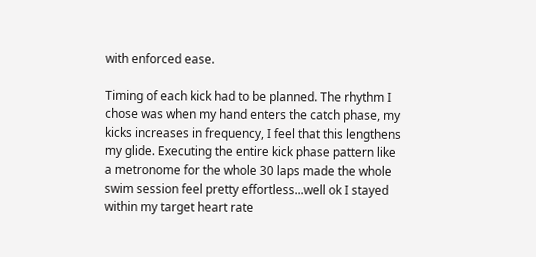with enforced ease.

Timing of each kick had to be planned. The rhythm I chose was when my hand enters the catch phase, my kicks increases in frequency, I feel that this lengthens my glide. Executing the entire kick phase pattern like a metronome for the whole 30 laps made the whole swim session feel pretty effortless...well ok I stayed within my target heart rate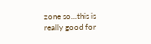zone so...this is really good for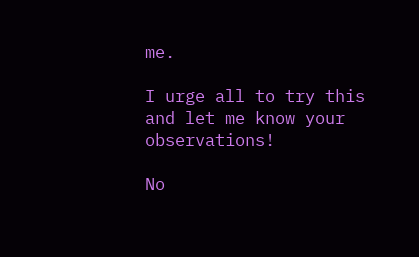me.

I urge all to try this and let me know your observations!

No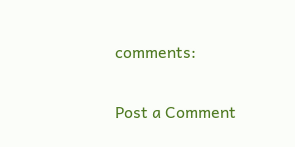comments:

Post a Comment